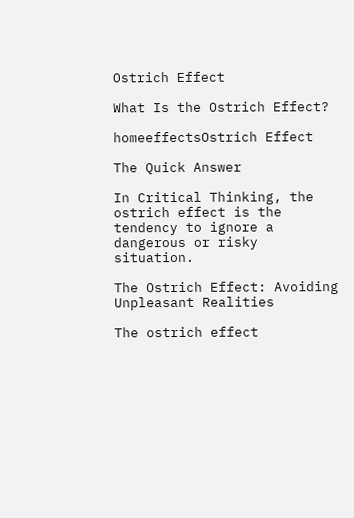Ostrich Effect

What Is the Ostrich Effect?

homeeffectsOstrich Effect

The Quick Answer

In Critical Thinking, the ostrich effect is the tendency to ignore a dangerous or risky situation.

The Ostrich Effect: Avoiding Unpleasant Realities

The ostrich effect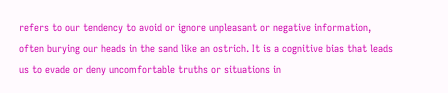refers to our tendency to avoid or ignore unpleasant or negative information, often burying our heads in the sand like an ostrich. It is a cognitive bias that leads us to evade or deny uncomfortable truths or situations in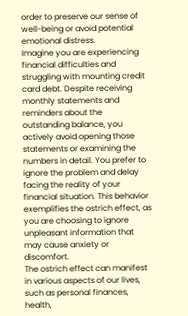order to preserve our sense of well-being or avoid potential emotional distress.
Imagine you are experiencing financial difficulties and struggling with mounting credit card debt. Despite receiving monthly statements and reminders about the outstanding balance, you actively avoid opening those statements or examining the numbers in detail. You prefer to ignore the problem and delay facing the reality of your financial situation. This behavior exemplifies the ostrich effect, as you are choosing to ignore unpleasant information that may cause anxiety or discomfort.
The ostrich effect can manifest in various aspects of our lives, such as personal finances, health,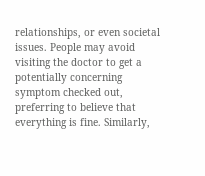relationships, or even societal issues. People may avoid visiting the doctor to get a potentially concerning symptom checked out, preferring to believe that everything is fine. Similarly,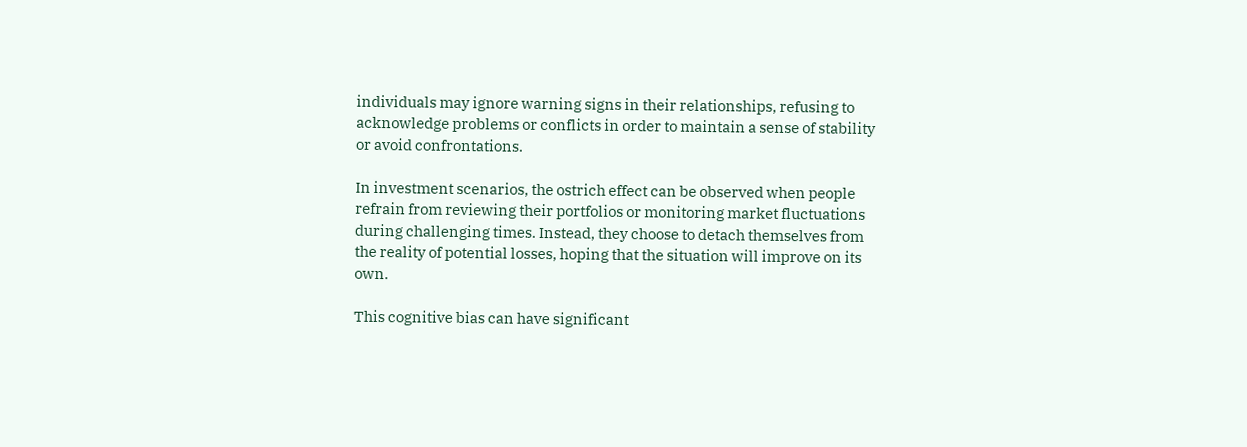individuals may ignore warning signs in their relationships, refusing to acknowledge problems or conflicts in order to maintain a sense of stability or avoid confrontations.

In investment scenarios, the ostrich effect can be observed when people refrain from reviewing their portfolios or monitoring market fluctuations during challenging times. Instead, they choose to detach themselves from the reality of potential losses, hoping that the situation will improve on its own.

This cognitive bias can have significant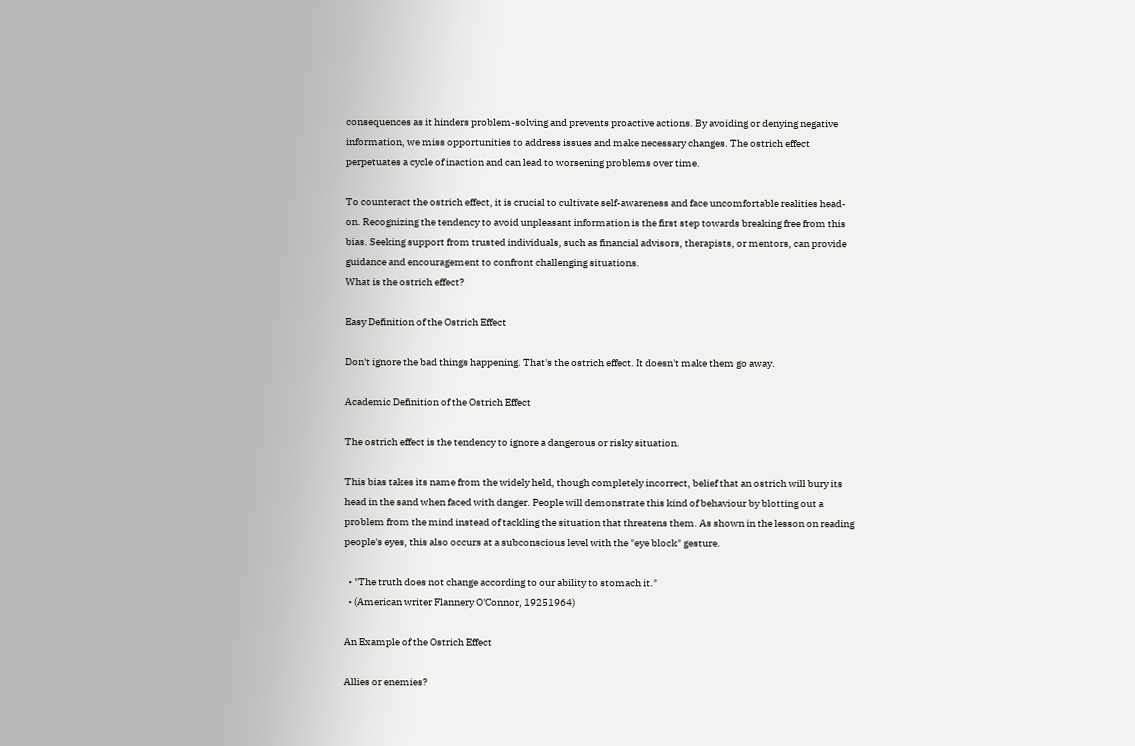consequences as it hinders problem-solving and prevents proactive actions. By avoiding or denying negative information, we miss opportunities to address issues and make necessary changes. The ostrich effect perpetuates a cycle of inaction and can lead to worsening problems over time.

To counteract the ostrich effect, it is crucial to cultivate self-awareness and face uncomfortable realities head-on. Recognizing the tendency to avoid unpleasant information is the first step towards breaking free from this bias. Seeking support from trusted individuals, such as financial advisors, therapists, or mentors, can provide guidance and encouragement to confront challenging situations.
What is the ostrich effect?

Easy Definition of the Ostrich Effect

Don't ignore the bad things happening. That's the ostrich effect. It doesn't make them go away.

Academic Definition of the Ostrich Effect

The ostrich effect is the tendency to ignore a dangerous or risky situation.

This bias takes its name from the widely held, though completely incorrect, belief that an ostrich will bury its head in the sand when faced with danger. People will demonstrate this kind of behaviour by blotting out a problem from the mind instead of tackling the situation that threatens them. As shown in the lesson on reading people's eyes, this also occurs at a subconscious level with the "eye block" gesture.

  • "The truth does not change according to our ability to stomach it."
  • (American writer Flannery O'Connor, 19251964)

An Example of the Ostrich Effect

Allies or enemies?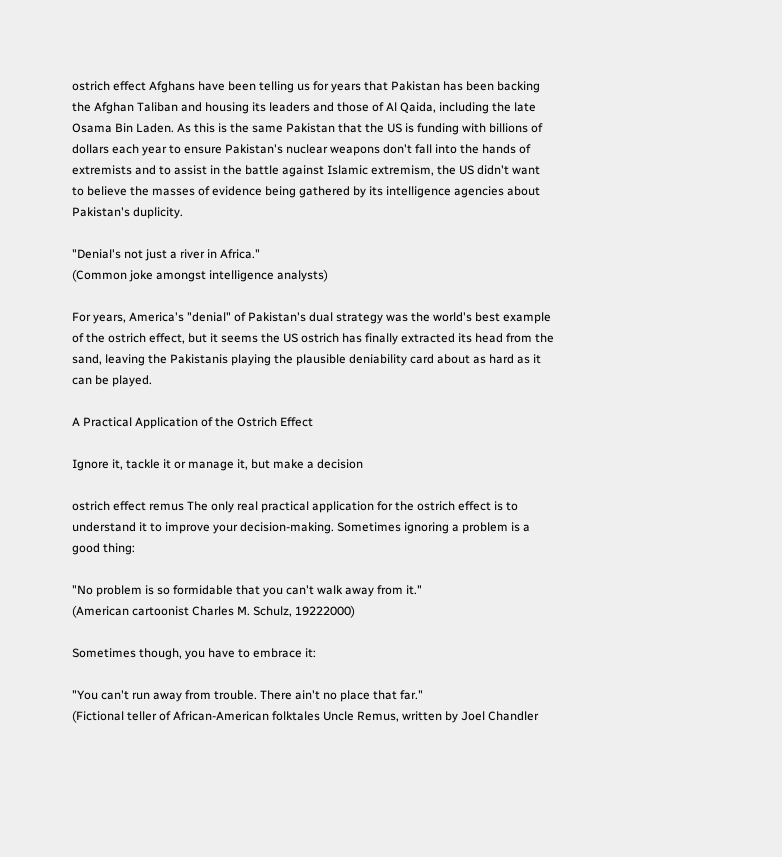ostrich effect Afghans have been telling us for years that Pakistan has been backing the Afghan Taliban and housing its leaders and those of Al Qaida, including the late Osama Bin Laden. As this is the same Pakistan that the US is funding with billions of dollars each year to ensure Pakistan's nuclear weapons don't fall into the hands of extremists and to assist in the battle against Islamic extremism, the US didn't want to believe the masses of evidence being gathered by its intelligence agencies about Pakistan's duplicity.

"Denial's not just a river in Africa."
(Common joke amongst intelligence analysts)

For years, America's "denial" of Pakistan's dual strategy was the world's best example of the ostrich effect, but it seems the US ostrich has finally extracted its head from the sand, leaving the Pakistanis playing the plausible deniability card about as hard as it can be played.

A Practical Application of the Ostrich Effect

Ignore it, tackle it or manage it, but make a decision

ostrich effect remus The only real practical application for the ostrich effect is to understand it to improve your decision-making. Sometimes ignoring a problem is a good thing:

"No problem is so formidable that you can't walk away from it."
(American cartoonist Charles M. Schulz, 19222000)

Sometimes though, you have to embrace it:

"You can't run away from trouble. There ain't no place that far."
(Fictional teller of African-American folktales Uncle Remus, written by Joel Chandler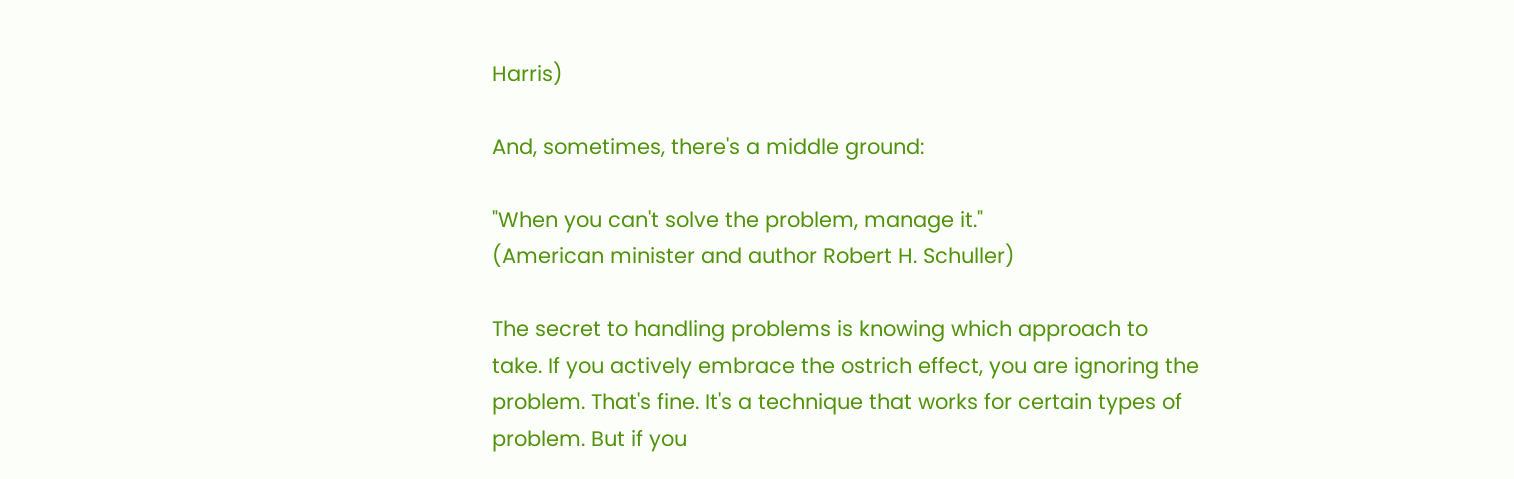Harris)

And, sometimes, there's a middle ground:

"When you can't solve the problem, manage it."
(American minister and author Robert H. Schuller)

The secret to handling problems is knowing which approach to take. If you actively embrace the ostrich effect, you are ignoring the problem. That's fine. It's a technique that works for certain types of problem. But if you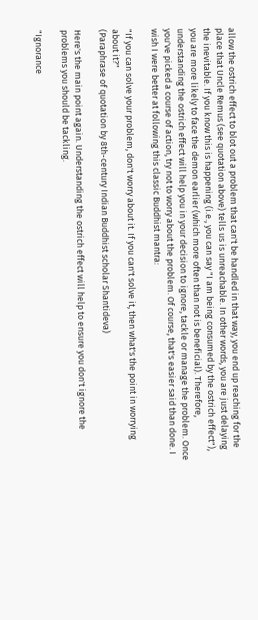allow the ostrich effect to blot out a problem that can't be handled in that way, you end up reaching for the place that Uncle Remus (see quotation above) tells us is unreachable. In other words, you are just delaying the inevitable. If you know this is happening (i.e., you can say "I am being consumed by the ostrich effect"), you are more likely to face the demon earlier (which more often than not is beneficial). Therefore, understanding the ostrich effect will help you in your decision to ignore, tackle or manage the problem. Once you've picked a course of action, try not to worry about the problem. Of course, that's easier said than done. I wish I were better at following this classic Buddhist mantra:

"If you can solve your problem, don't worry about it. If you can't solve it, then what's the point in worrying about it?"
(Paraphrase of quotation by 8th-century Indian Buddhist scholar Shantideva)

Here's the main point again. Understanding the ostrich effect will help to ensure you don't ignore the problems you should be tackling.

"Ignorance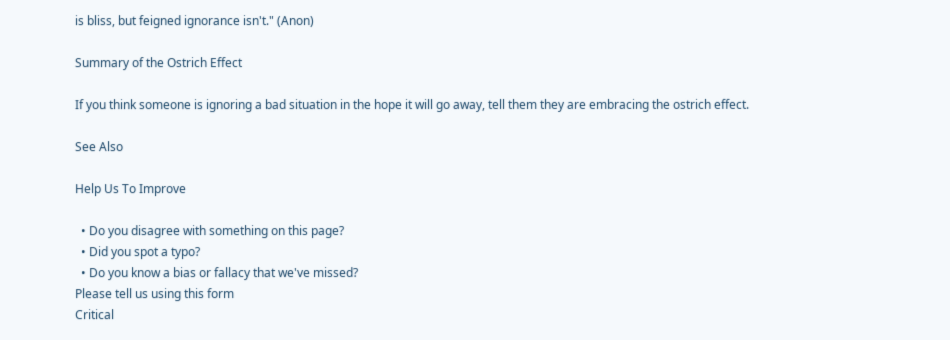is bliss, but feigned ignorance isn't." (Anon)

Summary of the Ostrich Effect

If you think someone is ignoring a bad situation in the hope it will go away, tell them they are embracing the ostrich effect.

See Also

Help Us To Improve

  • Do you disagree with something on this page?
  • Did you spot a typo?
  • Do you know a bias or fallacy that we've missed?
Please tell us using this form
Critical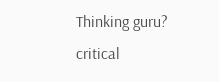Thinking guru? critical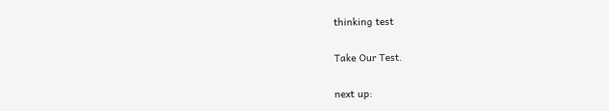thinking test

Take Our Test.

next up: